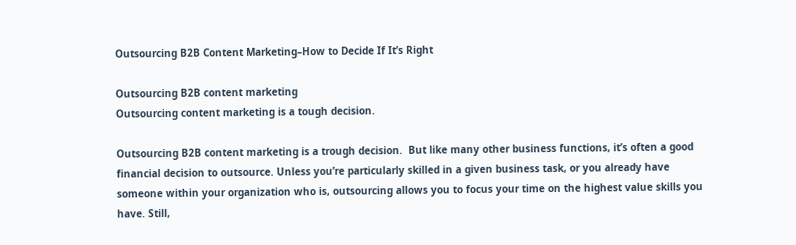Outsourcing B2B Content Marketing–How to Decide If It’s Right

Outsourcing B2B content marketing
Outsourcing content marketing is a tough decision.

Outsourcing B2B content marketing is a trough decision.  But like many other business functions, it’s often a good financial decision to outsource. Unless you’re particularly skilled in a given business task, or you already have someone within your organization who is, outsourcing allows you to focus your time on the highest value skills you have. Still,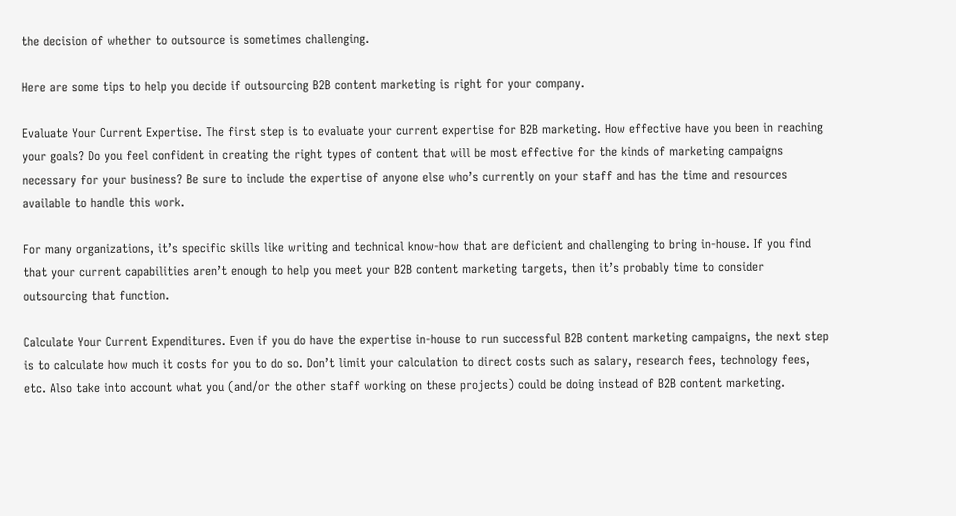the decision of whether to outsource is sometimes challenging.

Here are some tips to help you decide if outsourcing B2B content marketing is right for your company.

Evaluate Your Current Expertise. The first step is to evaluate your current expertise for B2B marketing. How effective have you been in reaching your goals? Do you feel confident in creating the right types of content that will be most effective for the kinds of marketing campaigns necessary for your business? Be sure to include the expertise of anyone else who’s currently on your staff and has the time and resources available to handle this work.

For many organizations, it’s specific skills like writing and technical know-how that are deficient and challenging to bring in-house. If you find that your current capabilities aren’t enough to help you meet your B2B content marketing targets, then it’s probably time to consider outsourcing that function.

Calculate Your Current Expenditures. Even if you do have the expertise in-house to run successful B2B content marketing campaigns, the next step is to calculate how much it costs for you to do so. Don’t limit your calculation to direct costs such as salary, research fees, technology fees, etc. Also take into account what you (and/or the other staff working on these projects) could be doing instead of B2B content marketing.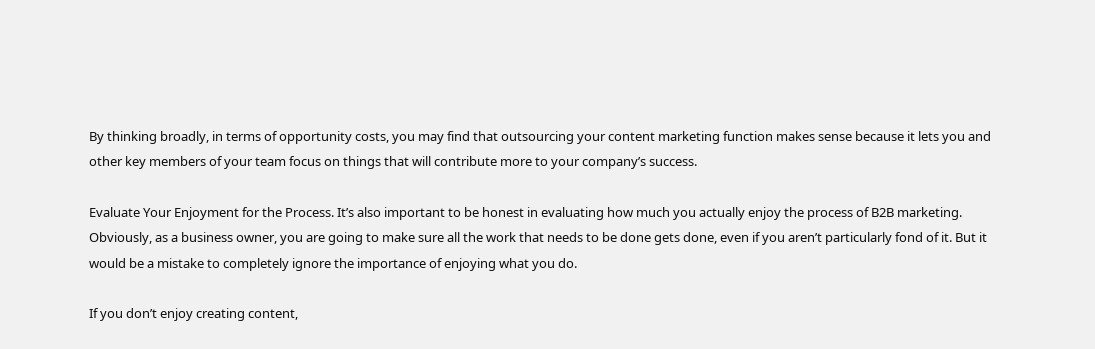By thinking broadly, in terms of opportunity costs, you may find that outsourcing your content marketing function makes sense because it lets you and other key members of your team focus on things that will contribute more to your company’s success.

Evaluate Your Enjoyment for the Process. It’s also important to be honest in evaluating how much you actually enjoy the process of B2B marketing. Obviously, as a business owner, you are going to make sure all the work that needs to be done gets done, even if you aren’t particularly fond of it. But it would be a mistake to completely ignore the importance of enjoying what you do.

If you don’t enjoy creating content,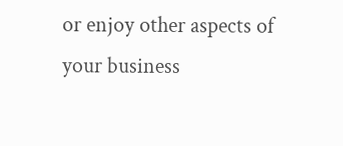or enjoy other aspects of your business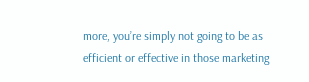more, you’re simply not going to be as efficient or effective in those marketing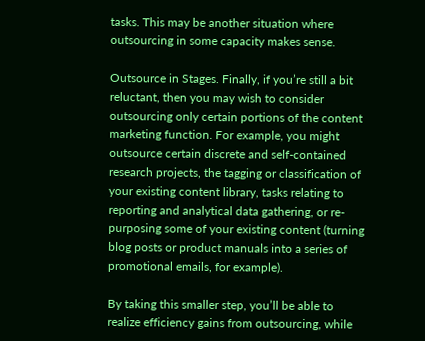tasks. This may be another situation where outsourcing in some capacity makes sense.

Outsource in Stages. Finally, if you’re still a bit reluctant, then you may wish to consider outsourcing only certain portions of the content marketing function. For example, you might outsource certain discrete and self-contained research projects, the tagging or classification of your existing content library, tasks relating to reporting and analytical data gathering, or re-purposing some of your existing content (turning blog posts or product manuals into a series of promotional emails, for example).

By taking this smaller step, you’ll be able to realize efficiency gains from outsourcing, while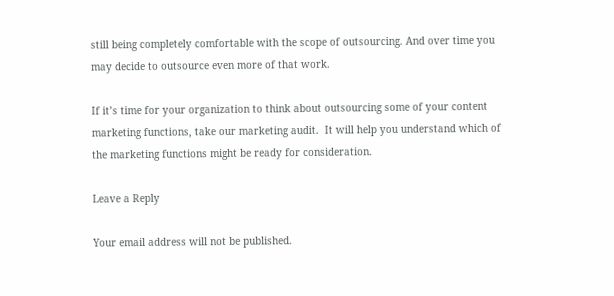still being completely comfortable with the scope of outsourcing. And over time you may decide to outsource even more of that work.

If it’s time for your organization to think about outsourcing some of your content marketing functions, take our marketing audit.  It will help you understand which of the marketing functions might be ready for consideration.

Leave a Reply

Your email address will not be published.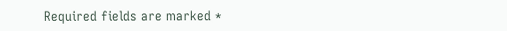Required fields are marked *